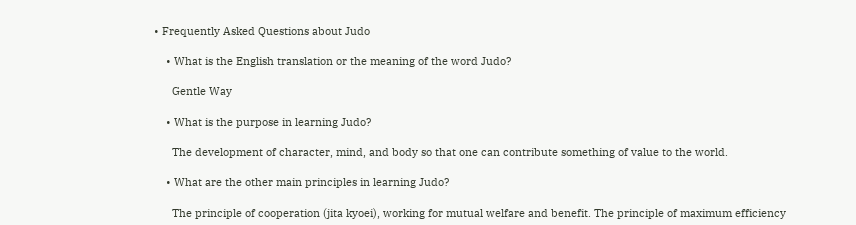• Frequently Asked Questions about Judo

    • What is the English translation or the meaning of the word Judo?

      Gentle Way

    • What is the purpose in learning Judo?

      The development of character, mind, and body so that one can contribute something of value to the world.

    • What are the other main principles in learning Judo?

      The principle of cooperation (jita kyoei), working for mutual welfare and benefit. The principle of maximum efficiency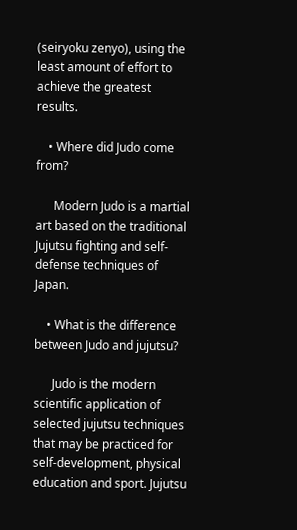(seiryoku zenyo), using the least amount of effort to achieve the greatest results.

    • Where did Judo come from?

      Modern Judo is a martial art based on the traditional Jujutsu fighting and self-defense techniques of Japan.

    • What is the difference between Judo and jujutsu?

      Judo is the modern scientific application of selected jujutsu techniques that may be practiced for self-development, physical education and sport. Jujutsu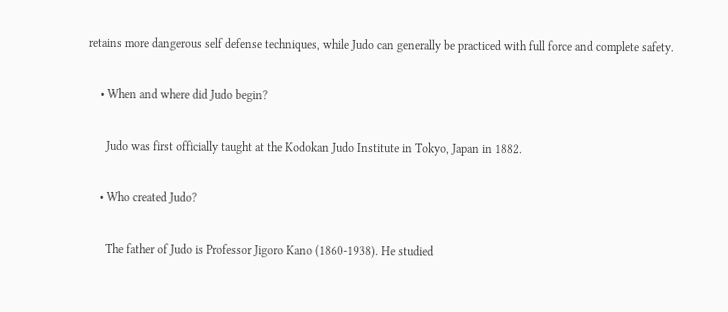retains more dangerous self defense techniques, while Judo can generally be practiced with full force and complete safety.

    • When and where did Judo begin?

      Judo was first officially taught at the Kodokan Judo Institute in Tokyo, Japan in 1882.

    • Who created Judo?

      The father of Judo is Professor Jigoro Kano (1860-1938). He studied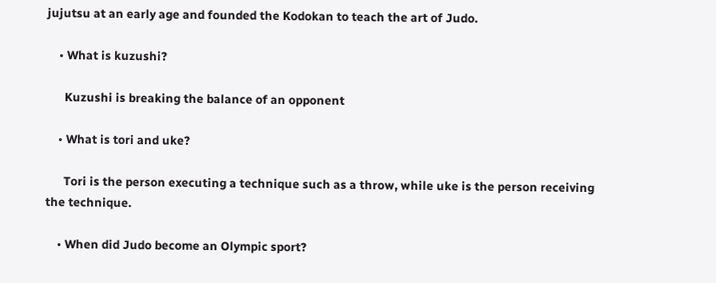jujutsu at an early age and founded the Kodokan to teach the art of Judo.

    • What is kuzushi?

      Kuzushi is breaking the balance of an opponent

    • What is tori and uke?

      Tori is the person executing a technique such as a throw, while uke is the person receiving the technique.

    • When did Judo become an Olympic sport?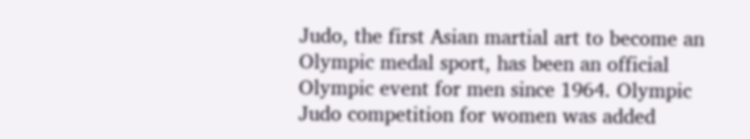Judo, the first Asian martial art to become an Olympic medal sport, has been an official Olympic event for men since 1964. Olympic Judo competition for women was added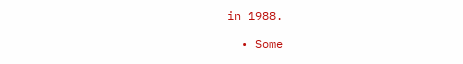in 1988.

  • Some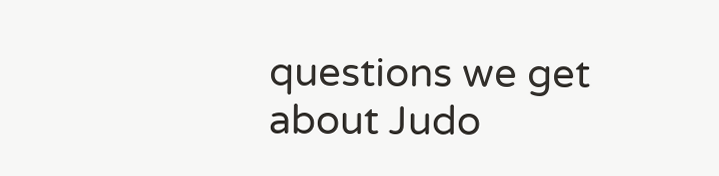questions we get about Judo